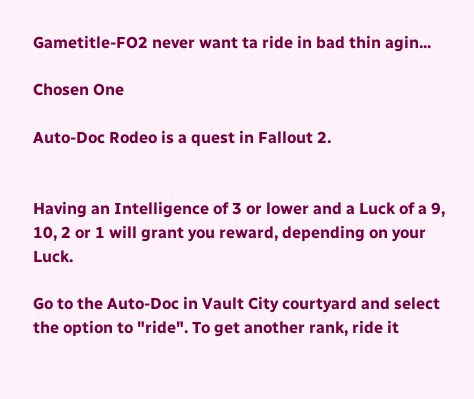Gametitle-FO2 never want ta ride in bad thin agin...

Chosen One

Auto-Doc Rodeo is a quest in Fallout 2.


Having an Intelligence of 3 or lower and a Luck of a 9, 10, 2 or 1 will grant you reward, depending on your Luck.

Go to the Auto-Doc in Vault City courtyard and select the option to "ride". To get another rank, ride it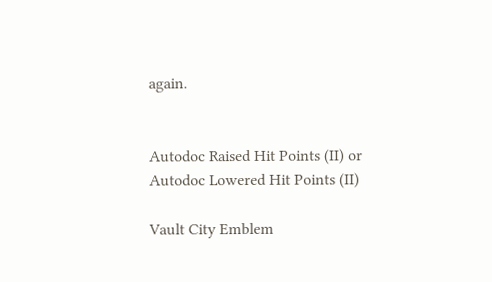again.


Autodoc Raised Hit Points (II) or Autodoc Lowered Hit Points (II)

Vault City Emblem